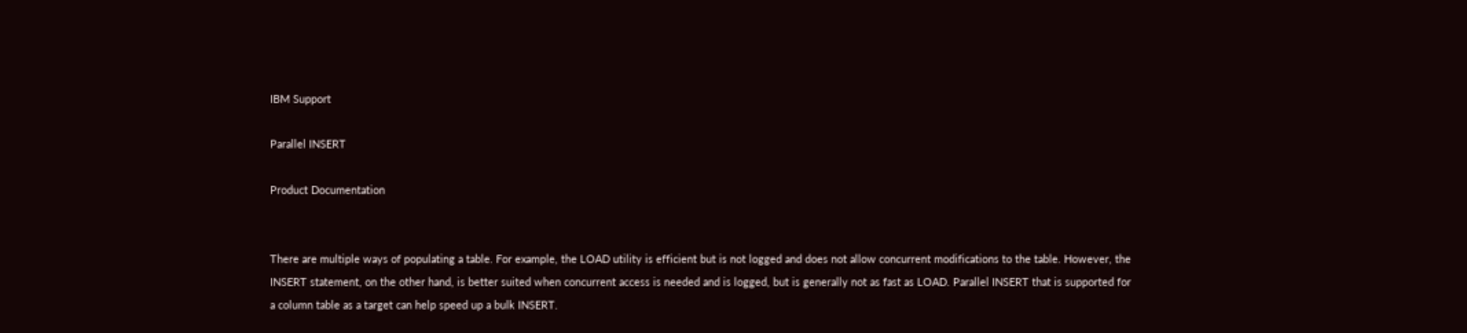IBM Support

Parallel INSERT

Product Documentation


There are multiple ways of populating a table. For example, the LOAD utility is efficient but is not logged and does not allow concurrent modifications to the table. However, the INSERT statement, on the other hand, is better suited when concurrent access is needed and is logged, but is generally not as fast as LOAD. Parallel INSERT that is supported for a column table as a target can help speed up a bulk INSERT.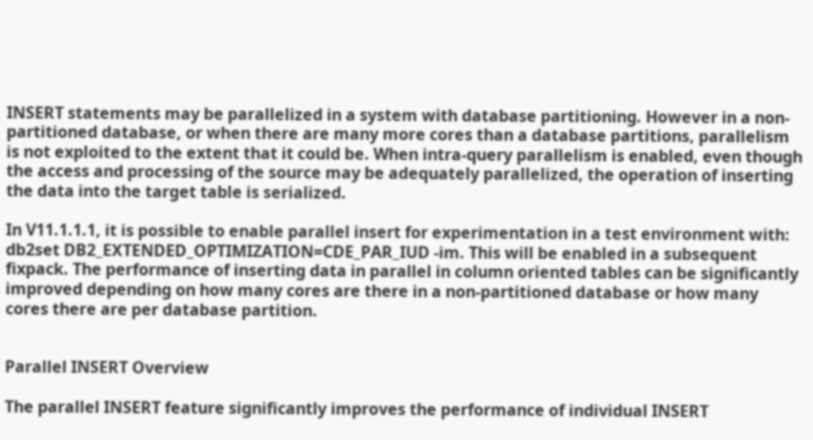INSERT statements may be parallelized in a system with database partitioning. However in a non-partitioned database, or when there are many more cores than a database partitions, parallelism is not exploited to the extent that it could be. When intra-query parallelism is enabled, even though the access and processing of the source may be adequately parallelized, the operation of inserting the data into the target table is serialized.

In V11.1.1.1, it is possible to enable parallel insert for experimentation in a test environment with: db2set DB2_EXTENDED_OPTIMIZATION=CDE_PAR_IUD -im. This will be enabled in a subsequent fixpack. The performance of inserting data in parallel in column oriented tables can be significantly improved depending on how many cores are there in a non-partitioned database or how many cores there are per database partition.


Parallel INSERT Overview

The parallel INSERT feature significantly improves the performance of individual INSERT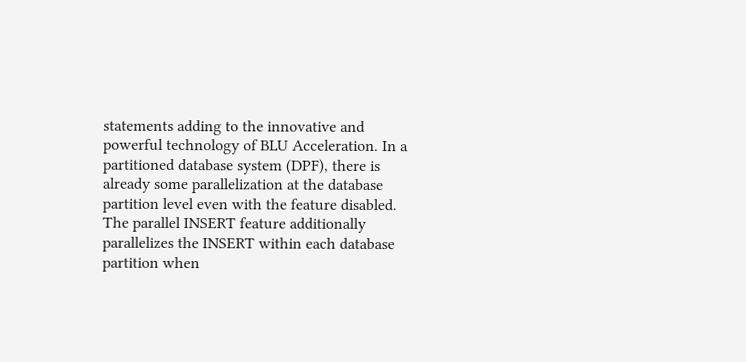statements adding to the innovative and powerful technology of BLU Acceleration. In a partitioned database system (DPF), there is already some parallelization at the database partition level even with the feature disabled. The parallel INSERT feature additionally parallelizes the INSERT within each database partition when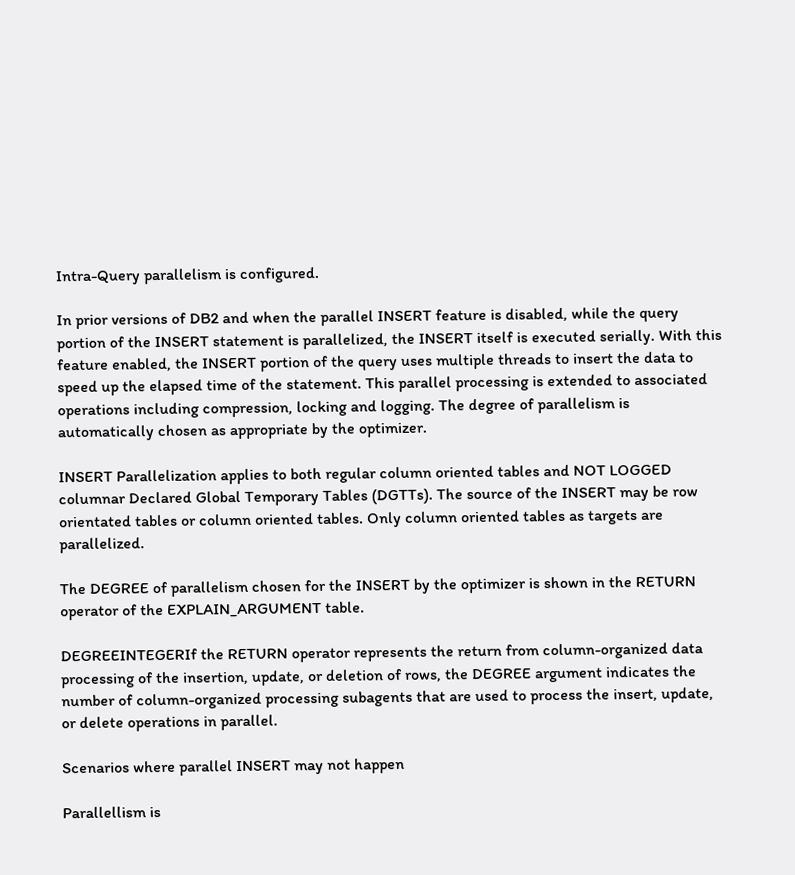Intra-Query parallelism is configured.

In prior versions of DB2 and when the parallel INSERT feature is disabled, while the query portion of the INSERT statement is parallelized, the INSERT itself is executed serially. With this feature enabled, the INSERT portion of the query uses multiple threads to insert the data to speed up the elapsed time of the statement. This parallel processing is extended to associated operations including compression, locking and logging. The degree of parallelism is automatically chosen as appropriate by the optimizer.

INSERT Parallelization applies to both regular column oriented tables and NOT LOGGED columnar Declared Global Temporary Tables (DGTTs). The source of the INSERT may be row orientated tables or column oriented tables. Only column oriented tables as targets are parallelized.

The DEGREE of parallelism chosen for the INSERT by the optimizer is shown in the RETURN operator of the EXPLAIN_ARGUMENT table.

DEGREEINTEGERIf the RETURN operator represents the return from column-organized data processing of the insertion, update, or deletion of rows, the DEGREE argument indicates the number of column-organized processing subagents that are used to process the insert, update, or delete operations in parallel.

Scenarios where parallel INSERT may not happen

Parallellism is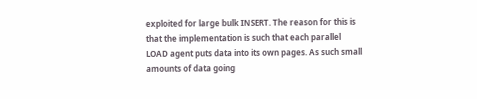exploited for large bulk INSERT. The reason for this is that the implementation is such that each parallel LOAD agent puts data into its own pages. As such small amounts of data going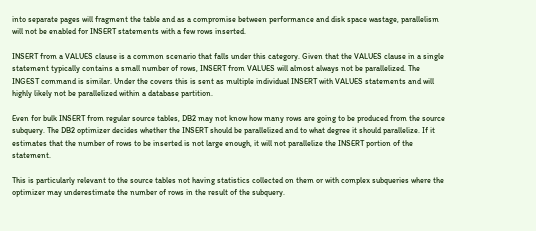into separate pages will fragment the table and as a compromise between performance and disk space wastage, parallelism will not be enabled for INSERT statements with a few rows inserted.

INSERT from a VALUES clause is a common scenario that falls under this category. Given that the VALUES clause in a single statement typically contains a small number of rows, INSERT from VALUES will almost always not be parallelized. The INGEST command is similar. Under the covers this is sent as multiple individual INSERT with VALUES statements and will highly likely not be parallelized within a database partition.

Even for bulk INSERT from regular source tables, DB2 may not know how many rows are going to be produced from the source subquery. The DB2 optimizer decides whether the INSERT should be parallelized and to what degree it should parallelize. If it estimates that the number of rows to be inserted is not large enough, it will not parallelize the INSERT portion of the statement.

This is particularly relevant to the source tables not having statistics collected on them or with complex subqueries where the optimizer may underestimate the number of rows in the result of the subquery.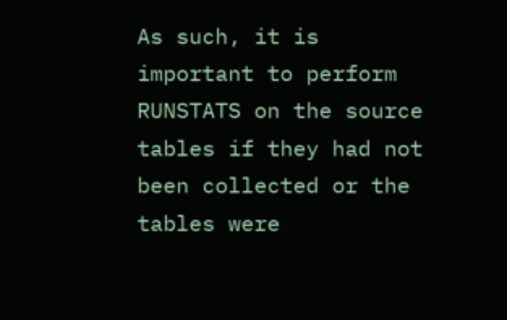As such, it is important to perform RUNSTATS on the source tables if they had not been collected or the tables were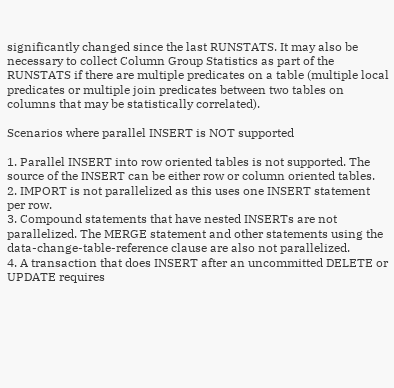significantly changed since the last RUNSTATS. It may also be necessary to collect Column Group Statistics as part of the RUNSTATS if there are multiple predicates on a table (multiple local predicates or multiple join predicates between two tables on columns that may be statistically correlated).

Scenarios where parallel INSERT is NOT supported

1. Parallel INSERT into row oriented tables is not supported. The source of the INSERT can be either row or column oriented tables.
2. IMPORT is not parallelized as this uses one INSERT statement per row.
3. Compound statements that have nested INSERTs are not parallelized. The MERGE statement and other statements using the data-change-table-reference clause are also not parallelized.
4. A transaction that does INSERT after an uncommitted DELETE or UPDATE requires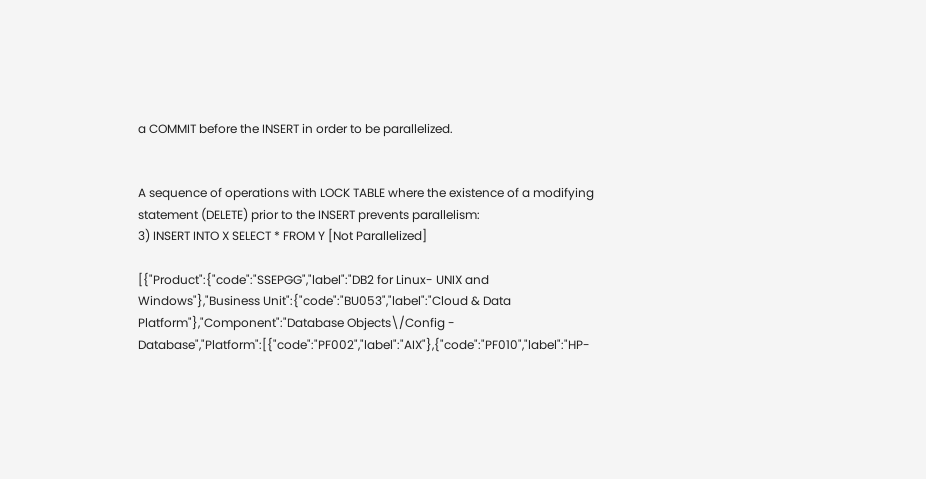a COMMIT before the INSERT in order to be parallelized.


A sequence of operations with LOCK TABLE where the existence of a modifying statement (DELETE) prior to the INSERT prevents parallelism:
3) INSERT INTO X SELECT * FROM Y [Not Parallelized]

[{"Product":{"code":"SSEPGG","label":"DB2 for Linux- UNIX and Windows"},"Business Unit":{"code":"BU053","label":"Cloud & Data Platform"},"Component":"Database Objects\/Config - Database","Platform":[{"code":"PF002","label":"AIX"},{"code":"PF010","label":"HP-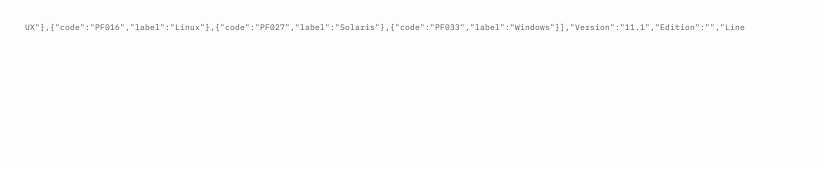UX"},{"code":"PF016","label":"Linux"},{"code":"PF027","label":"Solaris"},{"code":"PF033","label":"Windows"}],"Version":"11.1","Edition":"","Line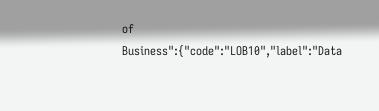of Business":{"code":"LOB10","label":"Data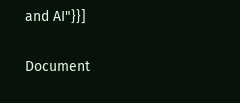and AI"}}]

Document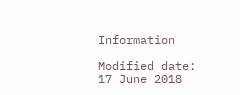Information

Modified date:
17 June 2018